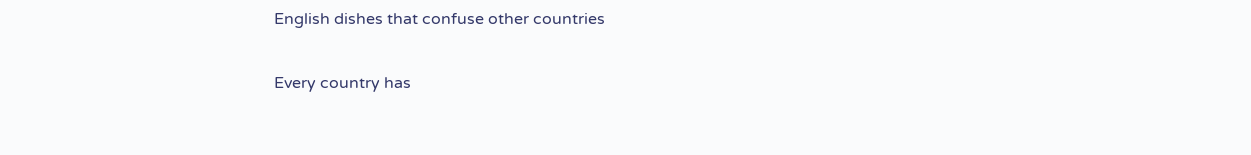English dishes that confuse other countries

Every country has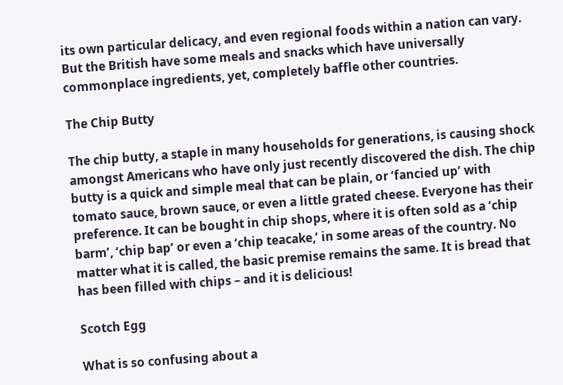its own particular delicacy, and even regional foods within a nation can vary. But the British have some meals and snacks which have universally commonplace ingredients, yet, completely baffle other countries.

The Chip Butty

The chip butty, a staple in many households for generations, is causing shock amongst Americans who have only just recently discovered the dish. The chip butty is a quick and simple meal that can be plain, or ‘fancied up’ with tomato sauce, brown sauce, or even a little grated cheese. Everyone has their preference. It can be bought in chip shops, where it is often sold as a ‘chip barm’, ‘chip bap’ or even a ‘chip teacake,’ in some areas of the country. No matter what it is called, the basic premise remains the same. It is bread that has been filled with chips – and it is delicious!

Scotch Egg

What is so confusing about a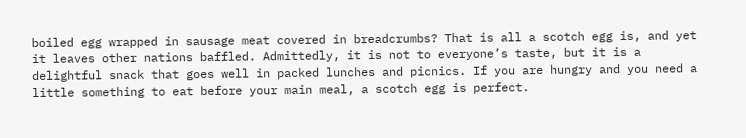boiled egg wrapped in sausage meat covered in breadcrumbs? That is all a scotch egg is, and yet it leaves other nations baffled. Admittedly, it is not to everyone’s taste, but it is a delightful snack that goes well in packed lunches and picnics. If you are hungry and you need a little something to eat before your main meal, a scotch egg is perfect.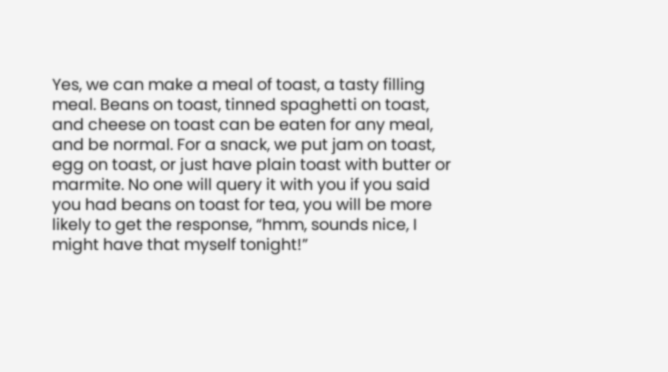Yes, we can make a meal of toast, a tasty filling meal. Beans on toast, tinned spaghetti on toast, and cheese on toast can be eaten for any meal, and be normal. For a snack, we put jam on toast, egg on toast, or just have plain toast with butter or marmite. No one will query it with you if you said you had beans on toast for tea, you will be more likely to get the response, “hmm, sounds nice, I might have that myself tonight!”